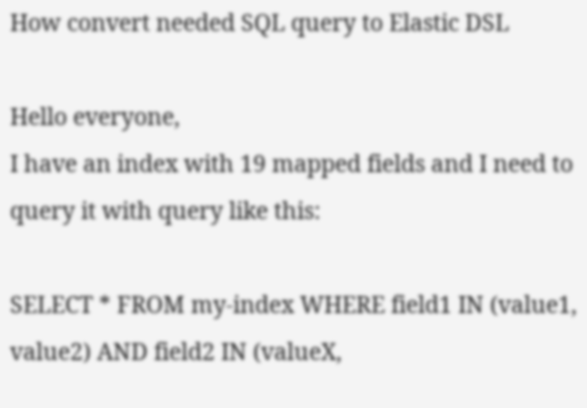How convert needed SQL query to Elastic DSL

Hello everyone,
I have an index with 19 mapped fields and I need to query it with query like this:

SELECT * FROM my-index WHERE field1 IN (value1, value2) AND field2 IN (valueX,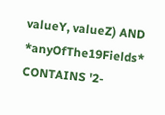valueY, valueZ) AND *anyOfThe19Fields* CONTAINS '2-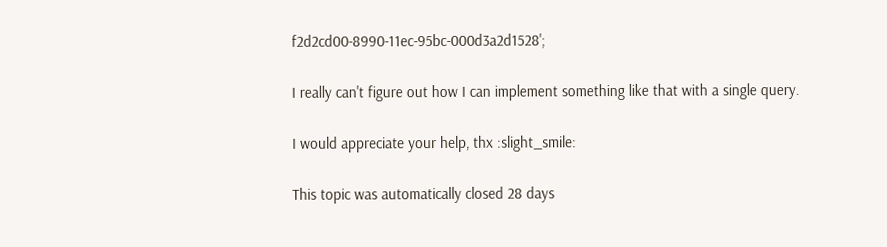f2d2cd00-8990-11ec-95bc-000d3a2d1528';

I really can't figure out how I can implement something like that with a single query.

I would appreciate your help, thx :slight_smile:

This topic was automatically closed 28 days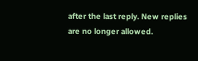after the last reply. New replies are no longer allowed.